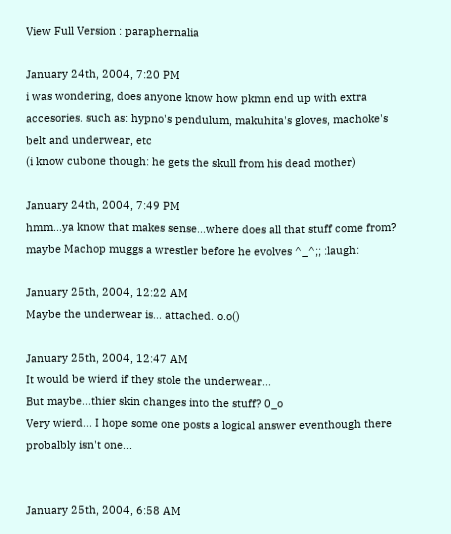View Full Version : paraphernalia

January 24th, 2004, 7:20 PM
i was wondering, does anyone know how pkmn end up with extra accesories. such as: hypno's pendulum, makuhita's gloves, machoke's belt and underwear, etc
(i know cubone though: he gets the skull from his dead mother)

January 24th, 2004, 7:49 PM
hmm...ya know that makes sense...where does all that stuff come from? maybe Machop muggs a wrestler before he evolves ^_^;; :laugh:

January 25th, 2004, 12:22 AM
Maybe the underwear is... attached. o.o()

January 25th, 2004, 12:47 AM
It would be wierd if they stole the underwear...
But maybe...thier skin changes into the stuff? 0_o
Very wierd... I hope some one posts a logical answer eventhough there probalbly isn't one...


January 25th, 2004, 6:58 AM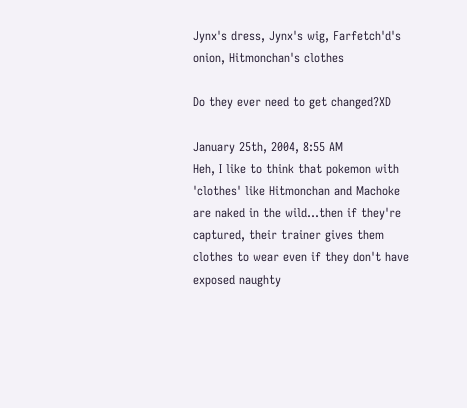Jynx's dress, Jynx's wig, Farfetch'd's onion, Hitmonchan's clothes

Do they ever need to get changed?XD

January 25th, 2004, 8:55 AM
Heh, I like to think that pokemon with 'clothes' like Hitmonchan and Machoke are naked in the wild...then if they're captured, their trainer gives them clothes to wear even if they don't have exposed naughty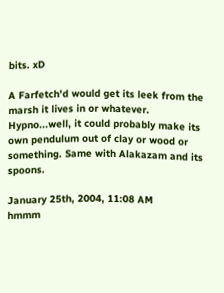bits. xD

A Farfetch'd would get its leek from the marsh it lives in or whatever. Hypno...well, it could probably make its own pendulum out of clay or wood or something. Same with Alakazam and its spoons.

January 25th, 2004, 11:08 AM
hmmm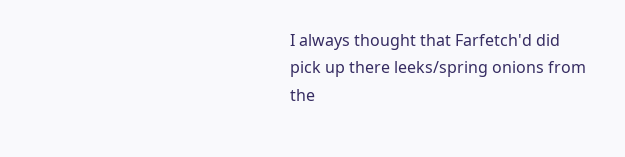I always thought that Farfetch'd did pick up there leeks/spring onions from the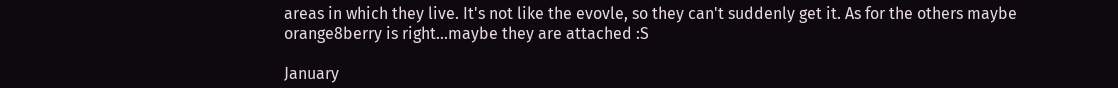areas in which they live. It's not like the evovle, so they can't suddenly get it. As for the others maybe orange8berry is right...maybe they are attached :S

January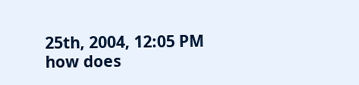25th, 2004, 12:05 PM
how does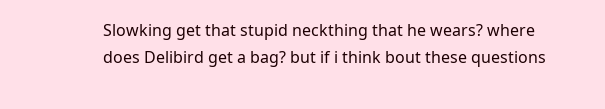Slowking get that stupid neckthing that he wears? where does Delibird get a bag? but if i think bout these questions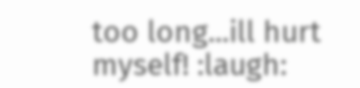too long...ill hurt myself! :laugh: